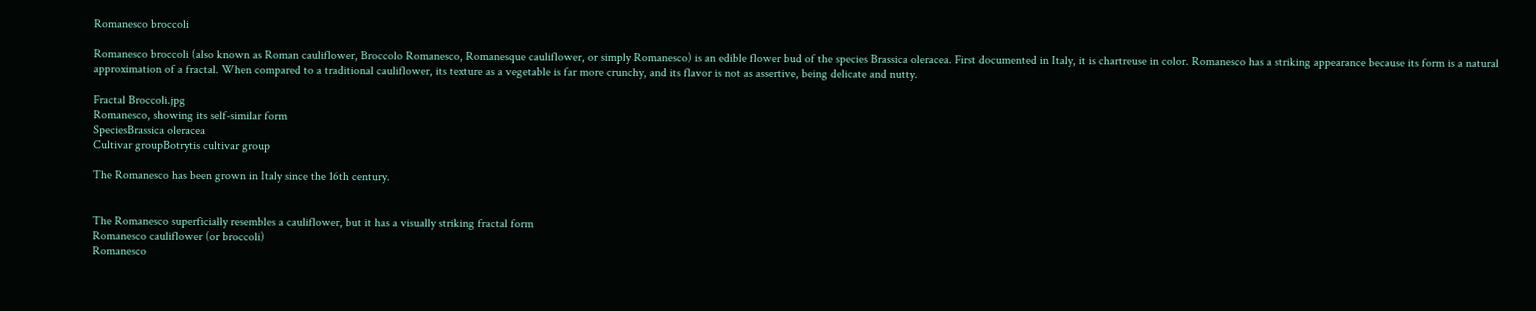Romanesco broccoli

Romanesco broccoli (also known as Roman cauliflower, Broccolo Romanesco, Romanesque cauliflower, or simply Romanesco) is an edible flower bud of the species Brassica oleracea. First documented in Italy, it is chartreuse in color. Romanesco has a striking appearance because its form is a natural approximation of a fractal. When compared to a traditional cauliflower, its texture as a vegetable is far more crunchy, and its flavor is not as assertive, being delicate and nutty.

Fractal Broccoli.jpg
Romanesco, showing its self-similar form
SpeciesBrassica oleracea
Cultivar groupBotrytis cultivar group

The Romanesco has been grown in Italy since the 16th century.


The Romanesco superficially resembles a cauliflower, but it has a visually striking fractal form
Romanesco cauliflower (or broccoli)
Romanesco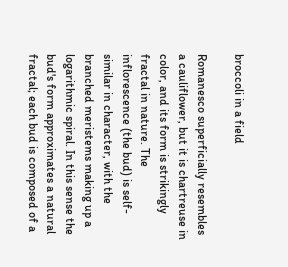broccoli in a field

Romanesco superficially resembles a cauliflower, but it is chartreuse in color, and its form is strikingly fractal in nature. The inflorescence (the bud) is self-similar in character, with the branched meristems making up a logarithmic spiral. In this sense the bud's form approximates a natural fractal; each bud is composed of a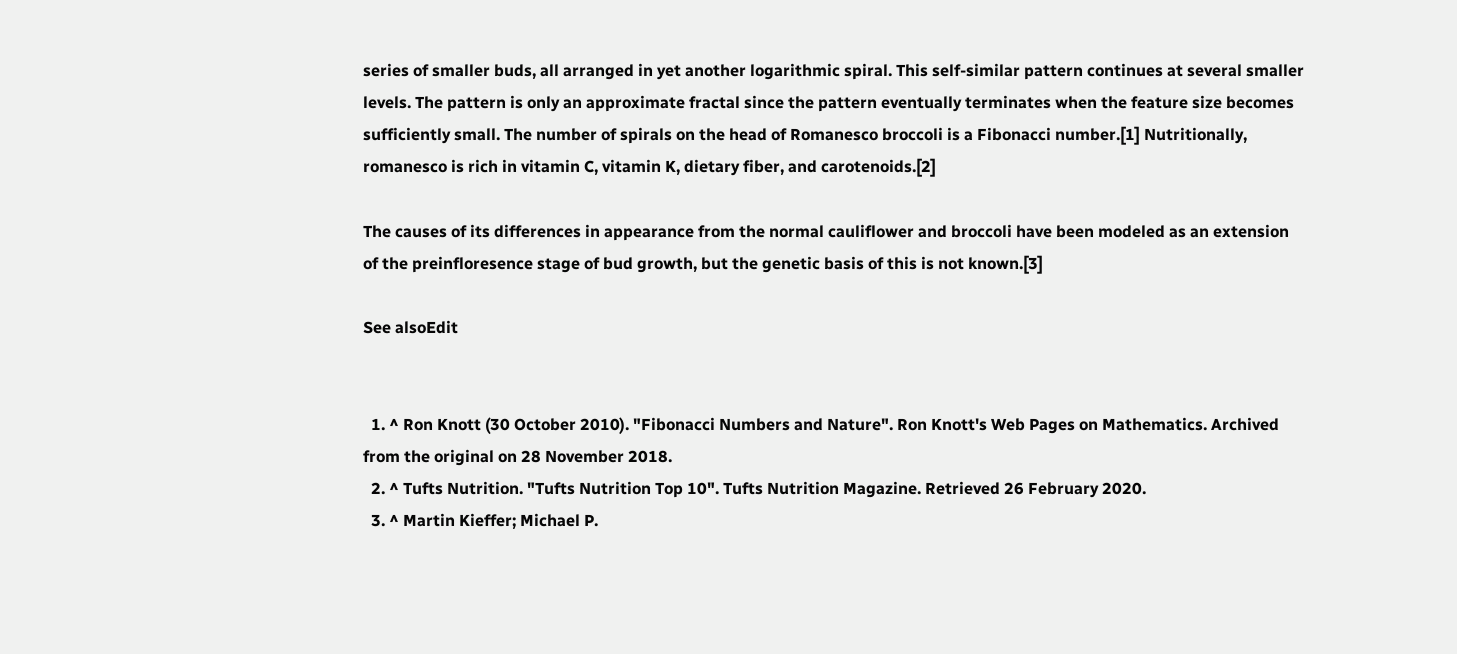series of smaller buds, all arranged in yet another logarithmic spiral. This self-similar pattern continues at several smaller levels. The pattern is only an approximate fractal since the pattern eventually terminates when the feature size becomes sufficiently small. The number of spirals on the head of Romanesco broccoli is a Fibonacci number.[1] Nutritionally, romanesco is rich in vitamin C, vitamin K, dietary fiber, and carotenoids.[2]

The causes of its differences in appearance from the normal cauliflower and broccoli have been modeled as an extension of the preinfloresence stage of bud growth, but the genetic basis of this is not known.[3]

See alsoEdit


  1. ^ Ron Knott (30 October 2010). "Fibonacci Numbers and Nature". Ron Knott's Web Pages on Mathematics. Archived from the original on 28 November 2018.
  2. ^ Tufts Nutrition. "Tufts Nutrition Top 10". Tufts Nutrition Magazine. Retrieved 26 February 2020.
  3. ^ Martin Kieffer; Michael P.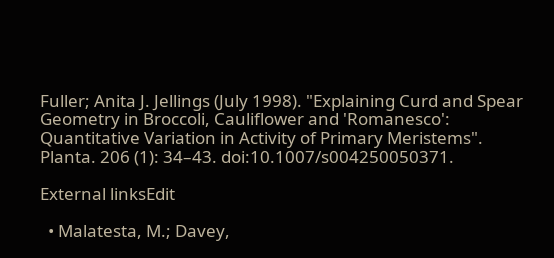Fuller; Anita J. Jellings (July 1998). "Explaining Curd and Spear Geometry in Broccoli, Cauliflower and 'Romanesco': Quantitative Variation in Activity of Primary Meristems". Planta. 206 (1): 34–43. doi:10.1007/s004250050371.

External linksEdit

  • Malatesta, M.; Davey,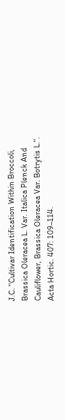J.C. "Cultivar Identification Within Broccoli, Brassica Oleracea L. Var. Italica Plenck And Cauliflower, Brassica Oleracea Var. Botrytis L.". Acta Hortic. 407: 109–114.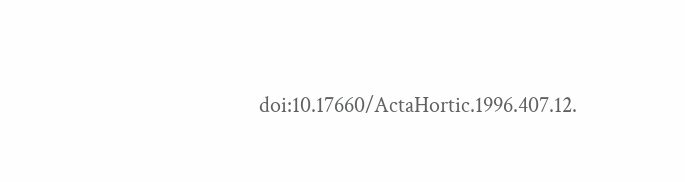doi:10.17660/ActaHortic.1996.407.12.